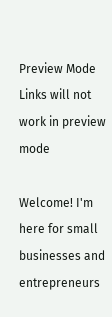Preview Mode Links will not work in preview mode

Welcome! I'm here for small businesses and entrepreneurs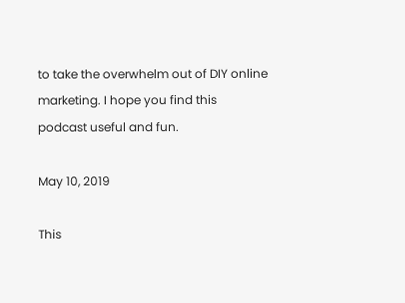to take the overwhelm out of DIY online marketing. I hope you find this podcast useful and fun.

May 10, 2019

This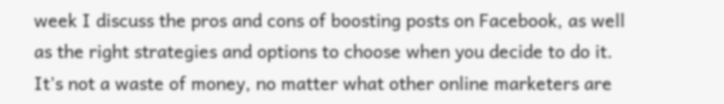week I discuss the pros and cons of boosting posts on Facebook, as well as the right strategies and options to choose when you decide to do it. It's not a waste of money, no matter what other online marketers are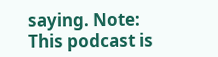saying. Note: This podcast is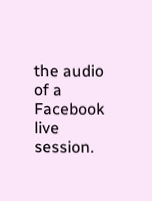the audio of a Facebook live session.